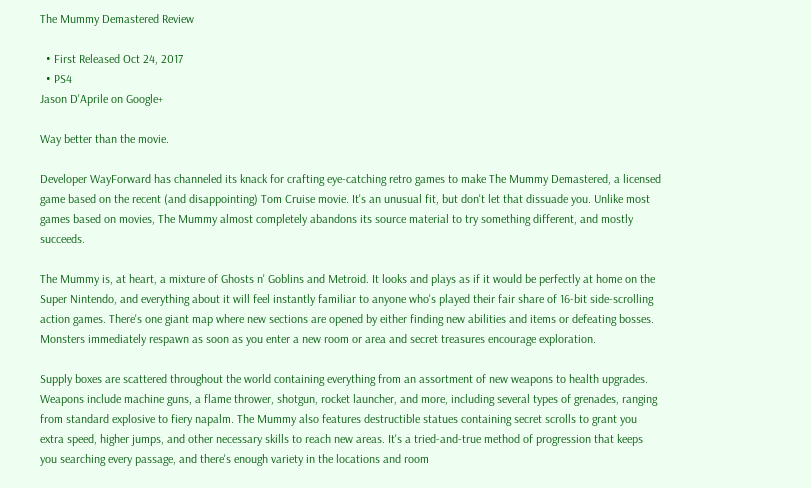The Mummy Demastered Review

  • First Released Oct 24, 2017
  • PS4
Jason D'Aprile on Google+

Way better than the movie.

Developer WayForward has channeled its knack for crafting eye-catching retro games to make The Mummy Demastered, a licensed game based on the recent (and disappointing) Tom Cruise movie. It's an unusual fit, but don't let that dissuade you. Unlike most games based on movies, The Mummy almost completely abandons its source material to try something different, and mostly succeeds.

The Mummy is, at heart, a mixture of Ghosts n' Goblins and Metroid. It looks and plays as if it would be perfectly at home on the Super Nintendo, and everything about it will feel instantly familiar to anyone who's played their fair share of 16-bit side-scrolling action games. There's one giant map where new sections are opened by either finding new abilities and items or defeating bosses. Monsters immediately respawn as soon as you enter a new room or area and secret treasures encourage exploration.

Supply boxes are scattered throughout the world containing everything from an assortment of new weapons to health upgrades. Weapons include machine guns, a flame thrower, shotgun, rocket launcher, and more, including several types of grenades, ranging from standard explosive to fiery napalm. The Mummy also features destructible statues containing secret scrolls to grant you extra speed, higher jumps, and other necessary skills to reach new areas. It's a tried-and-true method of progression that keeps you searching every passage, and there's enough variety in the locations and room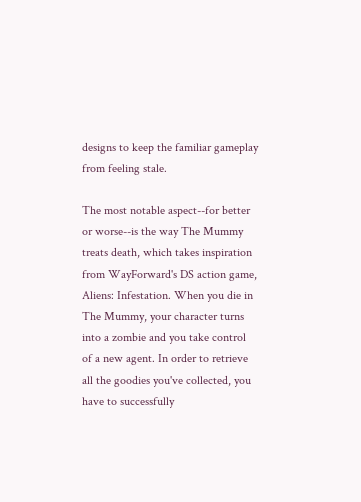designs to keep the familiar gameplay from feeling stale.

The most notable aspect--for better or worse--is the way The Mummy treats death, which takes inspiration from WayForward's DS action game, Aliens: Infestation. When you die in The Mummy, your character turns into a zombie and you take control of a new agent. In order to retrieve all the goodies you've collected, you have to successfully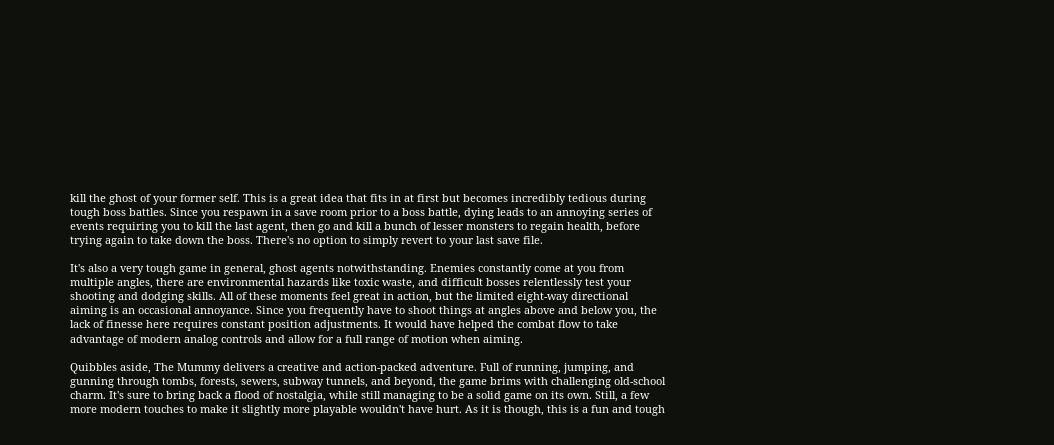kill the ghost of your former self. This is a great idea that fits in at first but becomes incredibly tedious during tough boss battles. Since you respawn in a save room prior to a boss battle, dying leads to an annoying series of events requiring you to kill the last agent, then go and kill a bunch of lesser monsters to regain health, before trying again to take down the boss. There's no option to simply revert to your last save file.

It's also a very tough game in general, ghost agents notwithstanding. Enemies constantly come at you from multiple angles, there are environmental hazards like toxic waste, and difficult bosses relentlessly test your shooting and dodging skills. All of these moments feel great in action, but the limited eight-way directional aiming is an occasional annoyance. Since you frequently have to shoot things at angles above and below you, the lack of finesse here requires constant position adjustments. It would have helped the combat flow to take advantage of modern analog controls and allow for a full range of motion when aiming.

Quibbles aside, The Mummy delivers a creative and action-packed adventure. Full of running, jumping, and gunning through tombs, forests, sewers, subway tunnels, and beyond, the game brims with challenging old-school charm. It's sure to bring back a flood of nostalgia, while still managing to be a solid game on its own. Still, a few more modern touches to make it slightly more playable wouldn't have hurt. As it is though, this is a fun and tough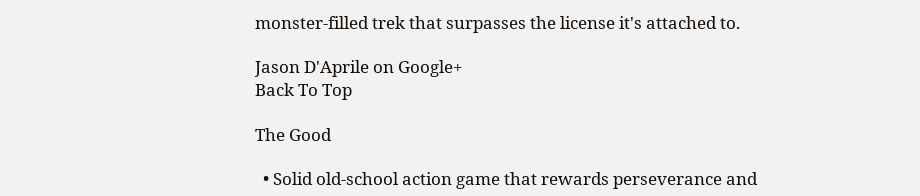monster-filled trek that surpasses the license it's attached to.

Jason D'Aprile on Google+
Back To Top

The Good

  • Solid old-school action game that rewards perseverance and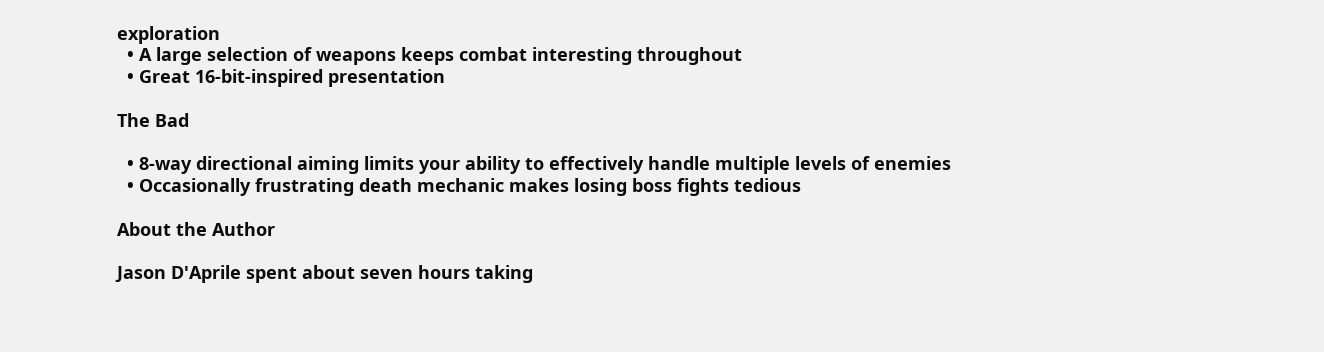exploration
  • A large selection of weapons keeps combat interesting throughout
  • Great 16-bit-inspired presentation

The Bad

  • 8-way directional aiming limits your ability to effectively handle multiple levels of enemies
  • Occasionally frustrating death mechanic makes losing boss fights tedious

About the Author

Jason D'Aprile spent about seven hours taking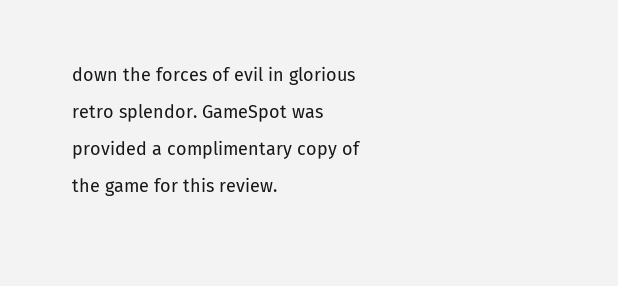down the forces of evil in glorious retro splendor. GameSpot was provided a complimentary copy of the game for this review.